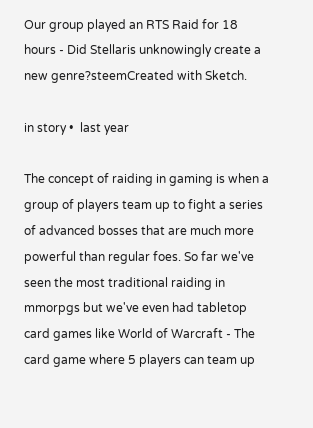Our group played an RTS Raid for 18 hours - Did Stellaris unknowingly create a new genre?steemCreated with Sketch.

in story •  last year

The concept of raiding in gaming is when a group of players team up to fight a series of advanced bosses that are much more powerful than regular foes. So far we've seen the most traditional raiding in mmorpgs but we've even had tabletop card games like World of Warcraft - The card game where 5 players can team up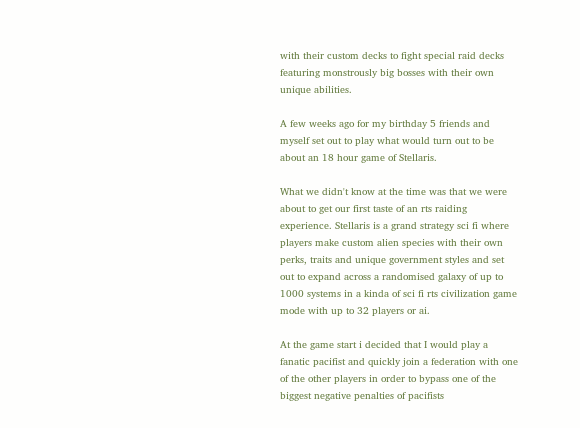with their custom decks to fight special raid decks featuring monstrously big bosses with their own unique abilities.

A few weeks ago for my birthday 5 friends and myself set out to play what would turn out to be about an 18 hour game of Stellaris.

What we didn't know at the time was that we were about to get our first taste of an rts raiding experience. Stellaris is a grand strategy sci fi where players make custom alien species with their own perks, traits and unique government styles and set out to expand across a randomised galaxy of up to 1000 systems in a kinda of sci fi rts civilization game mode with up to 32 players or ai.

At the game start i decided that I would play a fanatic pacifist and quickly join a federation with one of the other players in order to bypass one of the biggest negative penalties of pacifists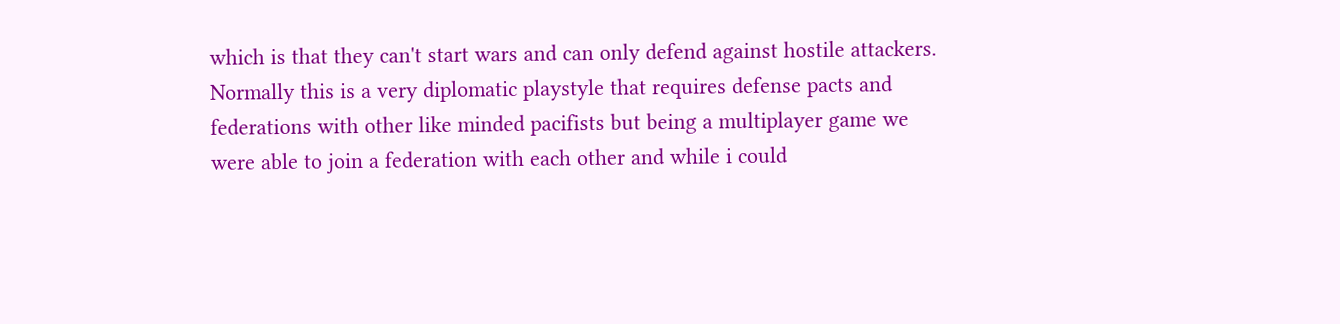which is that they can't start wars and can only defend against hostile attackers. Normally this is a very diplomatic playstyle that requires defense pacts and federations with other like minded pacifists but being a multiplayer game we were able to join a federation with each other and while i could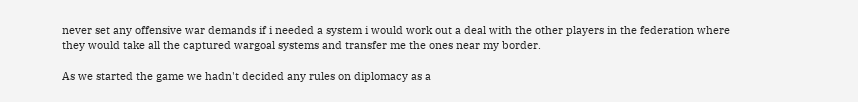never set any offensive war demands if i needed a system i would work out a deal with the other players in the federation where they would take all the captured wargoal systems and transfer me the ones near my border.

As we started the game we hadn't decided any rules on diplomacy as a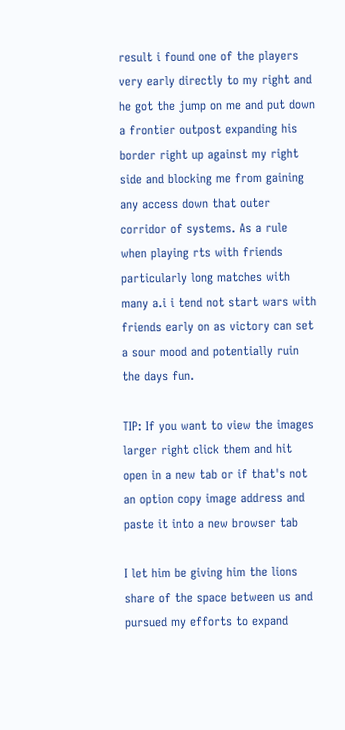result i found one of the players very early directly to my right and he got the jump on me and put down a frontier outpost expanding his border right up against my right side and blocking me from gaining any access down that outer corridor of systems. As a rule when playing rts with friends particularly long matches with many a.i i tend not start wars with friends early on as victory can set a sour mood and potentially ruin the days fun.

TIP: If you want to view the images larger right click them and hit open in a new tab or if that's not an option copy image address and paste it into a new browser tab

I let him be giving him the lions share of the space between us and pursued my efforts to expand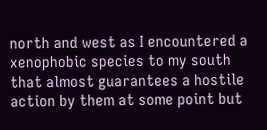north and west as I encountered a xenophobic species to my south that almost guarantees a hostile action by them at some point but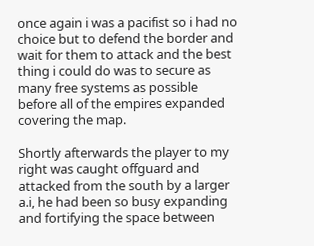once again i was a pacifist so i had no choice but to defend the border and wait for them to attack and the best thing i could do was to secure as many free systems as possible before all of the empires expanded covering the map.

Shortly afterwards the player to my right was caught offguard and attacked from the south by a larger a.i, he had been so busy expanding and fortifying the space between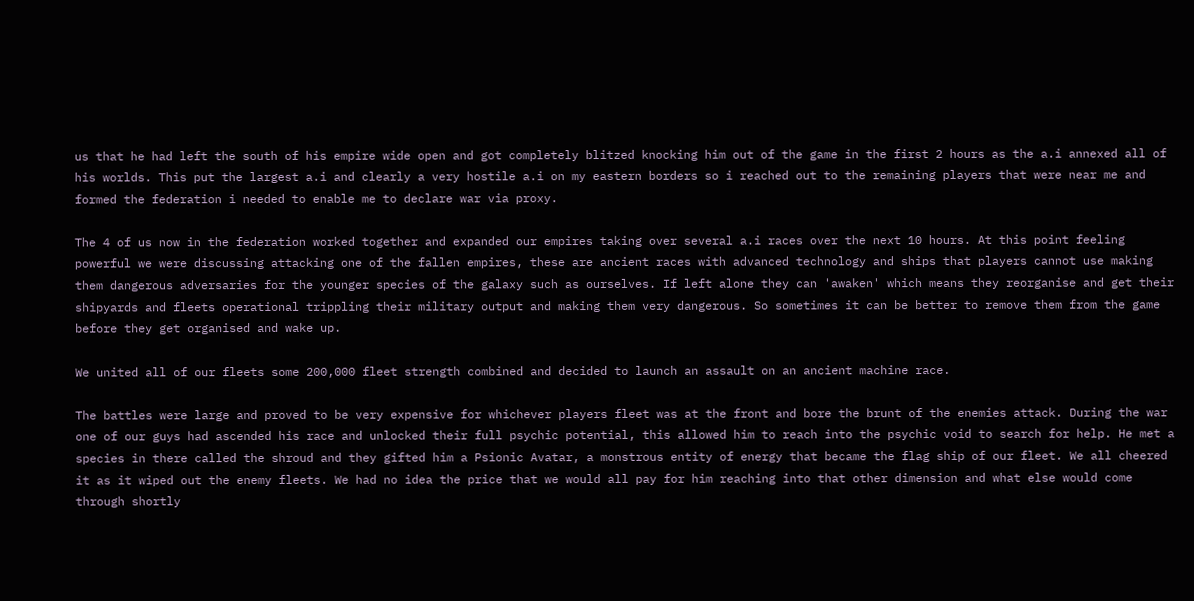us that he had left the south of his empire wide open and got completely blitzed knocking him out of the game in the first 2 hours as the a.i annexed all of his worlds. This put the largest a.i and clearly a very hostile a.i on my eastern borders so i reached out to the remaining players that were near me and formed the federation i needed to enable me to declare war via proxy.

The 4 of us now in the federation worked together and expanded our empires taking over several a.i races over the next 10 hours. At this point feeling powerful we were discussing attacking one of the fallen empires, these are ancient races with advanced technology and ships that players cannot use making them dangerous adversaries for the younger species of the galaxy such as ourselves. If left alone they can 'awaken' which means they reorganise and get their shipyards and fleets operational trippling their military output and making them very dangerous. So sometimes it can be better to remove them from the game before they get organised and wake up.

We united all of our fleets some 200,000 fleet strength combined and decided to launch an assault on an ancient machine race.

The battles were large and proved to be very expensive for whichever players fleet was at the front and bore the brunt of the enemies attack. During the war one of our guys had ascended his race and unlocked their full psychic potential, this allowed him to reach into the psychic void to search for help. He met a species in there called the shroud and they gifted him a Psionic Avatar, a monstrous entity of energy that became the flag ship of our fleet. We all cheered it as it wiped out the enemy fleets. We had no idea the price that we would all pay for him reaching into that other dimension and what else would come through shortly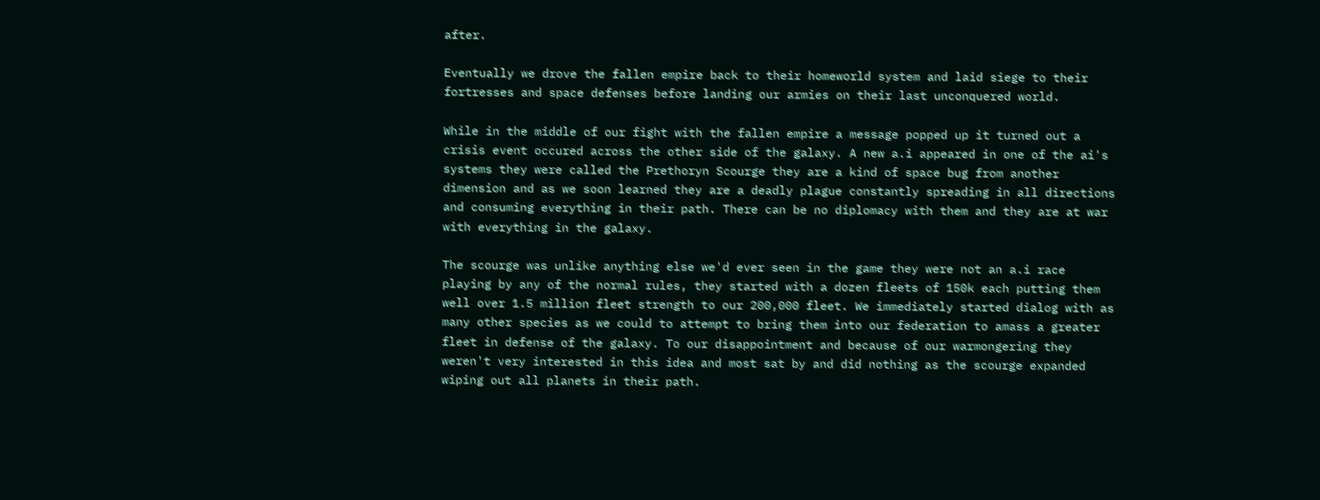after.

Eventually we drove the fallen empire back to their homeworld system and laid siege to their fortresses and space defenses before landing our armies on their last unconquered world.

While in the middle of our fight with the fallen empire a message popped up it turned out a crisis event occured across the other side of the galaxy. A new a.i appeared in one of the ai's systems they were called the Prethoryn Scourge they are a kind of space bug from another dimension and as we soon learned they are a deadly plague constantly spreading in all directions and consuming everything in their path. There can be no diplomacy with them and they are at war with everything in the galaxy.

The scourge was unlike anything else we'd ever seen in the game they were not an a.i race playing by any of the normal rules, they started with a dozen fleets of 150k each putting them well over 1.5 million fleet strength to our 200,000 fleet. We immediately started dialog with as many other species as we could to attempt to bring them into our federation to amass a greater fleet in defense of the galaxy. To our disappointment and because of our warmongering they weren't very interested in this idea and most sat by and did nothing as the scourge expanded wiping out all planets in their path.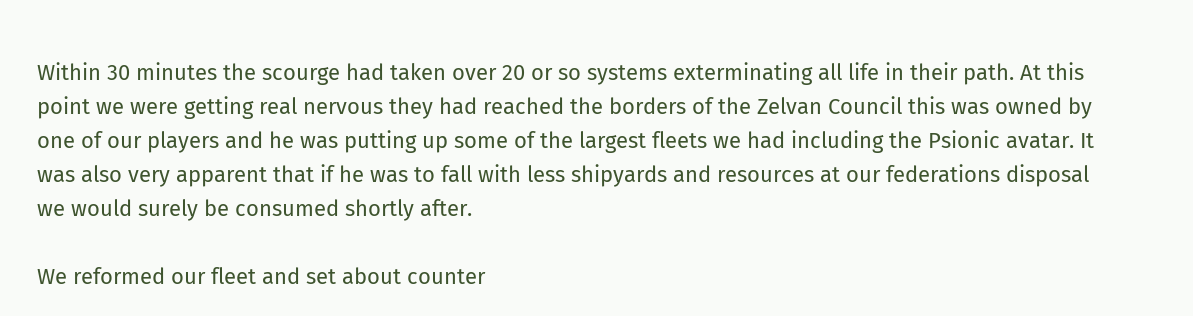Within 30 minutes the scourge had taken over 20 or so systems exterminating all life in their path. At this point we were getting real nervous they had reached the borders of the Zelvan Council this was owned by one of our players and he was putting up some of the largest fleets we had including the Psionic avatar. It was also very apparent that if he was to fall with less shipyards and resources at our federations disposal we would surely be consumed shortly after.

We reformed our fleet and set about counter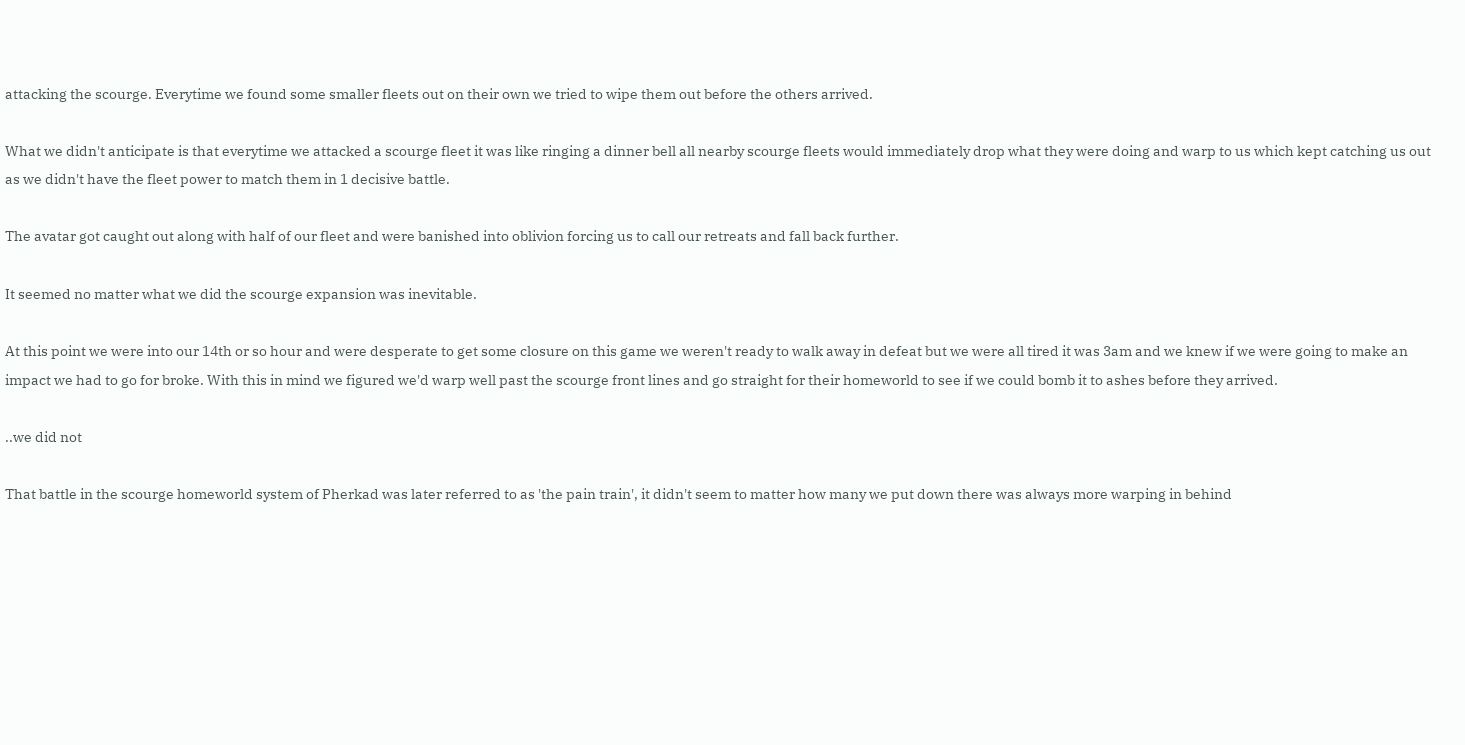attacking the scourge. Everytime we found some smaller fleets out on their own we tried to wipe them out before the others arrived.

What we didn't anticipate is that everytime we attacked a scourge fleet it was like ringing a dinner bell all nearby scourge fleets would immediately drop what they were doing and warp to us which kept catching us out as we didn't have the fleet power to match them in 1 decisive battle.

The avatar got caught out along with half of our fleet and were banished into oblivion forcing us to call our retreats and fall back further.

It seemed no matter what we did the scourge expansion was inevitable.

At this point we were into our 14th or so hour and were desperate to get some closure on this game we weren't ready to walk away in defeat but we were all tired it was 3am and we knew if we were going to make an impact we had to go for broke. With this in mind we figured we'd warp well past the scourge front lines and go straight for their homeworld to see if we could bomb it to ashes before they arrived.

..we did not

That battle in the scourge homeworld system of Pherkad was later referred to as 'the pain train', it didn't seem to matter how many we put down there was always more warping in behind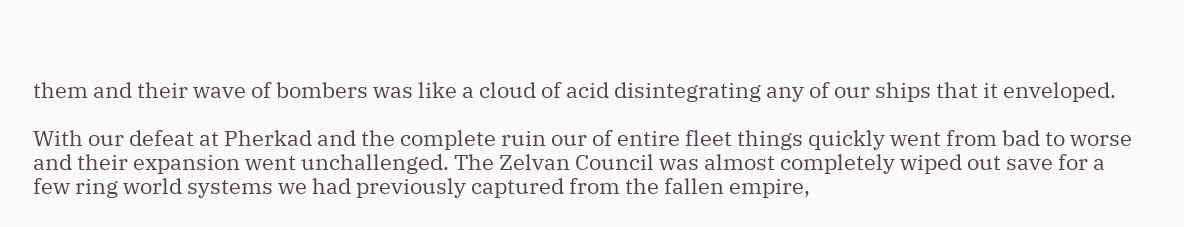them and their wave of bombers was like a cloud of acid disintegrating any of our ships that it enveloped.

With our defeat at Pherkad and the complete ruin our of entire fleet things quickly went from bad to worse and their expansion went unchallenged. The Zelvan Council was almost completely wiped out save for a few ring world systems we had previously captured from the fallen empire,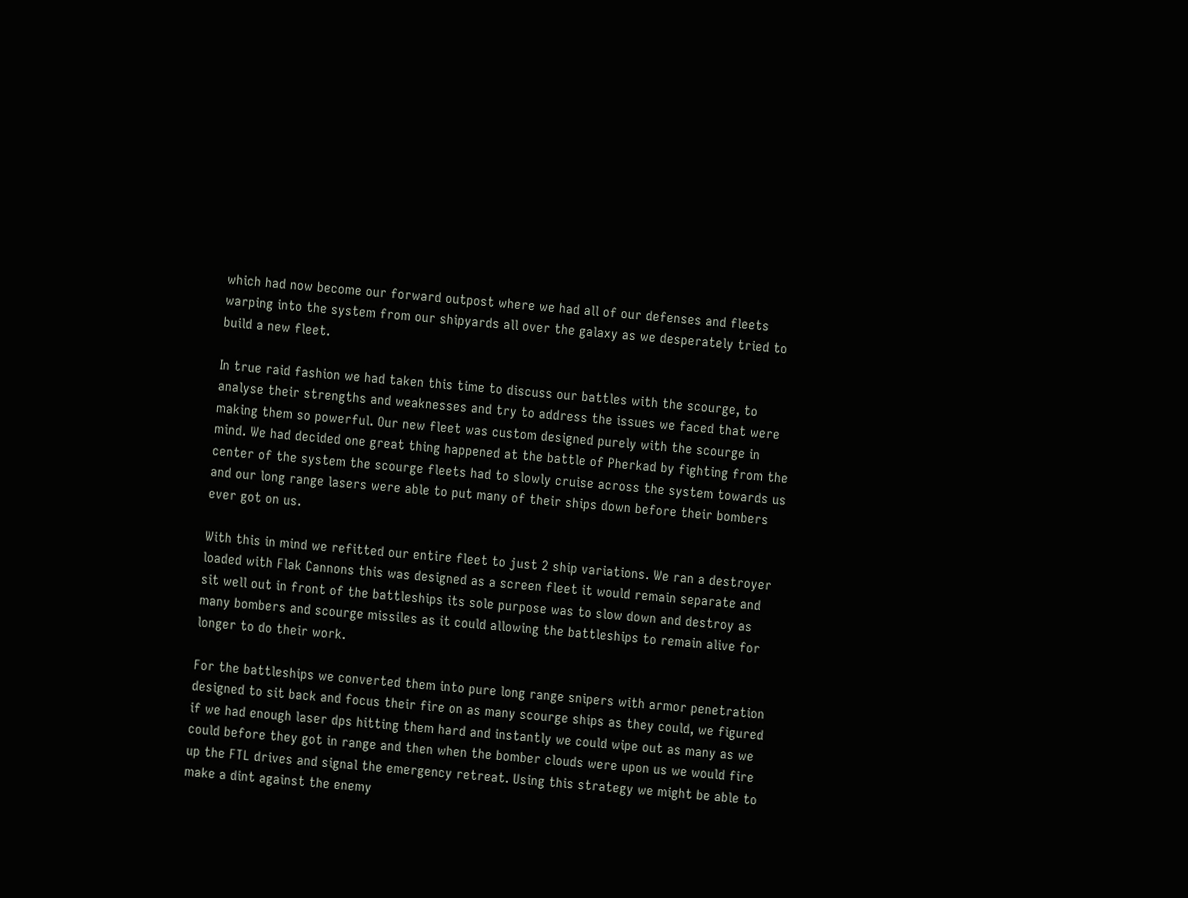which had now become our forward outpost where we had all of our defenses and fleets warping into the system from our shipyards all over the galaxy as we desperately tried to build a new fleet.

In true raid fashion we had taken this time to discuss our battles with the scourge, to analyse their strengths and weaknesses and try to address the issues we faced that were making them so powerful. Our new fleet was custom designed purely with the scourge in mind. We had decided one great thing happened at the battle of Pherkad by fighting from the center of the system the scourge fleets had to slowly cruise across the system towards us and our long range lasers were able to put many of their ships down before their bombers ever got on us.

With this in mind we refitted our entire fleet to just 2 ship variations. We ran a destroyer loaded with Flak Cannons this was designed as a screen fleet it would remain separate and sit well out in front of the battleships its sole purpose was to slow down and destroy as many bombers and scourge missiles as it could allowing the battleships to remain alive for longer to do their work.

For the battleships we converted them into pure long range snipers with armor penetration designed to sit back and focus their fire on as many scourge ships as they could, we figured if we had enough laser dps hitting them hard and instantly we could wipe out as many as we could before they got in range and then when the bomber clouds were upon us we would fire up the FTL drives and signal the emergency retreat. Using this strategy we might be able to make a dint against the enemy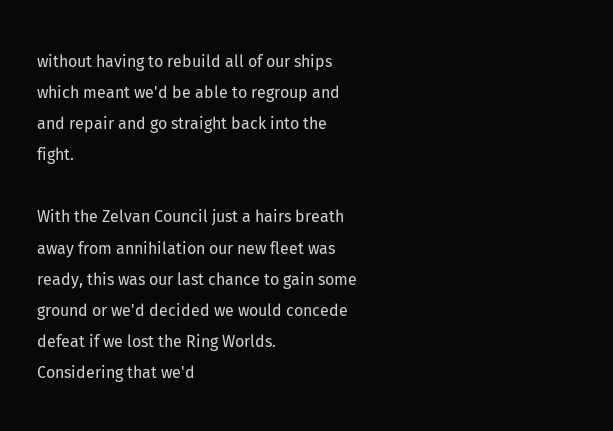without having to rebuild all of our ships which meant we'd be able to regroup and and repair and go straight back into the fight.

With the Zelvan Council just a hairs breath away from annihilation our new fleet was ready, this was our last chance to gain some ground or we'd decided we would concede defeat if we lost the Ring Worlds. Considering that we'd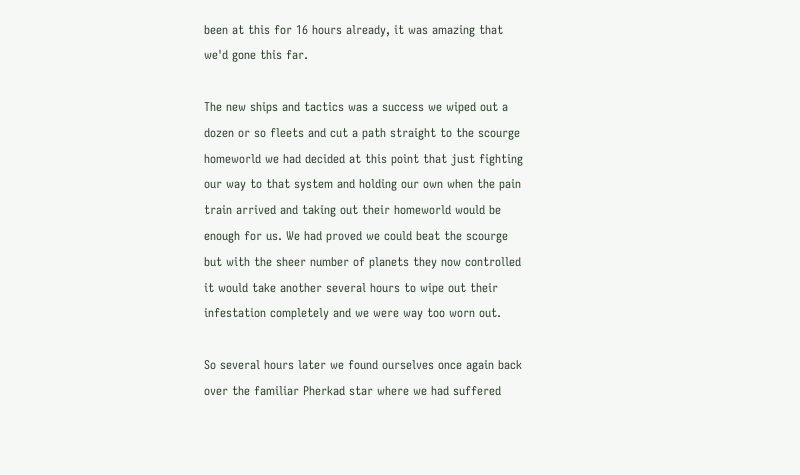been at this for 16 hours already, it was amazing that we'd gone this far.

The new ships and tactics was a success we wiped out a dozen or so fleets and cut a path straight to the scourge homeworld we had decided at this point that just fighting our way to that system and holding our own when the pain train arrived and taking out their homeworld would be enough for us. We had proved we could beat the scourge but with the sheer number of planets they now controlled it would take another several hours to wipe out their infestation completely and we were way too worn out.

So several hours later we found ourselves once again back over the familiar Pherkad star where we had suffered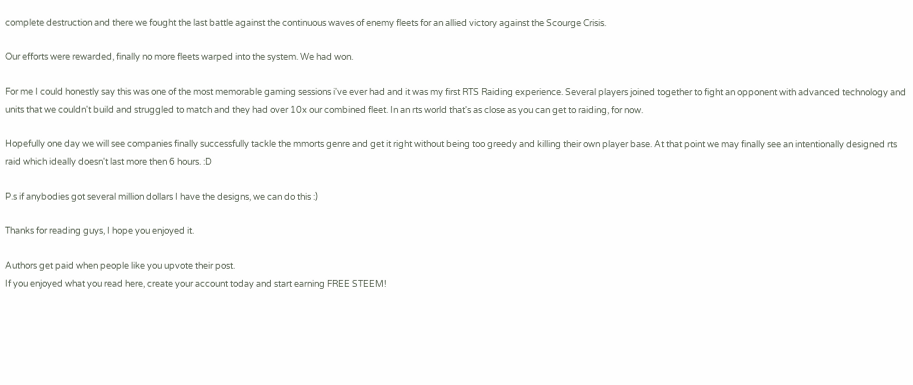complete destruction and there we fought the last battle against the continuous waves of enemy fleets for an allied victory against the Scourge Crisis.

Our efforts were rewarded, finally no more fleets warped into the system. We had won.

For me I could honestly say this was one of the most memorable gaming sessions i've ever had and it was my first RTS Raiding experience. Several players joined together to fight an opponent with advanced technology and units that we couldn't build and struggled to match and they had over 10x our combined fleet. In an rts world that's as close as you can get to raiding, for now.

Hopefully one day we will see companies finally successfully tackle the mmorts genre and get it right without being too greedy and killing their own player base. At that point we may finally see an intentionally designed rts raid which ideally doesn't last more then 6 hours. :D

P.s if anybodies got several million dollars I have the designs, we can do this :)

Thanks for reading guys, I hope you enjoyed it.

Authors get paid when people like you upvote their post.
If you enjoyed what you read here, create your account today and start earning FREE STEEM!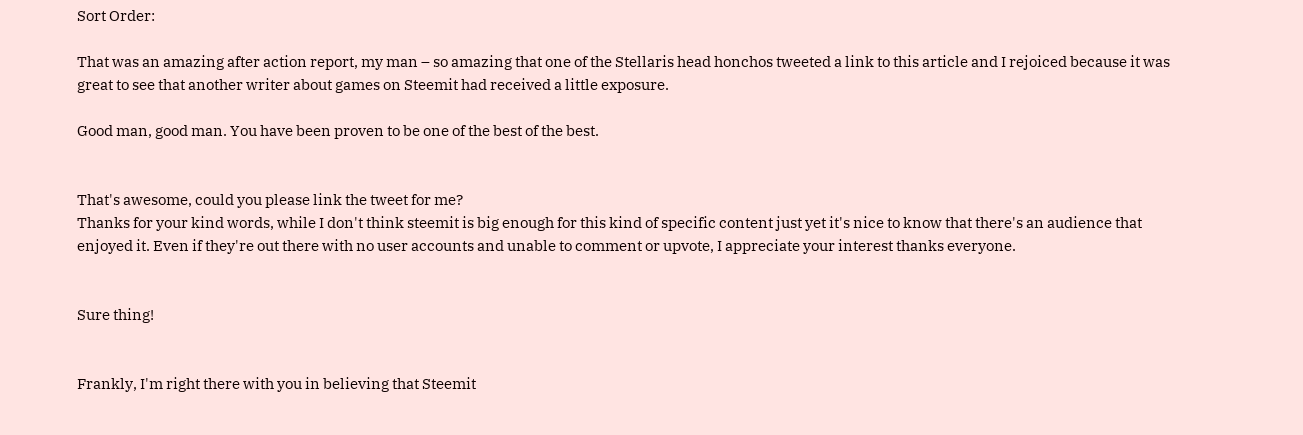Sort Order:

That was an amazing after action report, my man – so amazing that one of the Stellaris head honchos tweeted a link to this article and I rejoiced because it was great to see that another writer about games on Steemit had received a little exposure.

Good man, good man. You have been proven to be one of the best of the best.


That's awesome, could you please link the tweet for me?
Thanks for your kind words, while I don't think steemit is big enough for this kind of specific content just yet it's nice to know that there's an audience that enjoyed it. Even if they're out there with no user accounts and unable to comment or upvote, I appreciate your interest thanks everyone.


Sure thing!


Frankly, I'm right there with you in believing that Steemit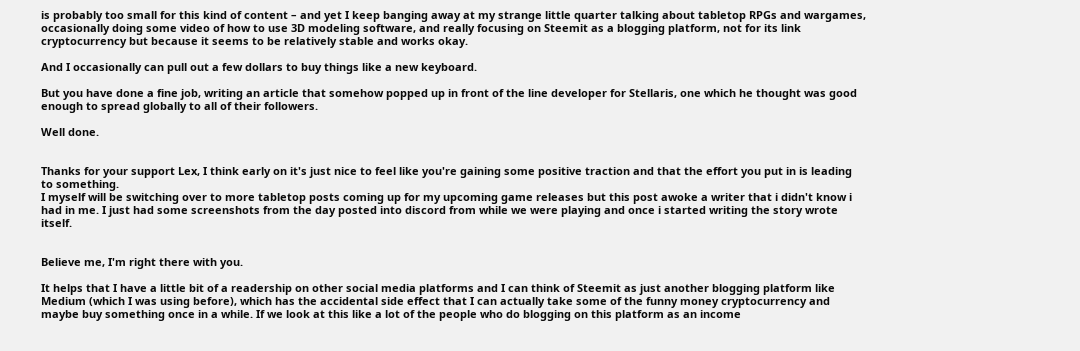is probably too small for this kind of content – and yet I keep banging away at my strange little quarter talking about tabletop RPGs and wargames, occasionally doing some video of how to use 3D modeling software, and really focusing on Steemit as a blogging platform, not for its link cryptocurrency but because it seems to be relatively stable and works okay.

And I occasionally can pull out a few dollars to buy things like a new keyboard.

But you have done a fine job, writing an article that somehow popped up in front of the line developer for Stellaris, one which he thought was good enough to spread globally to all of their followers.

Well done.


Thanks for your support Lex, I think early on it's just nice to feel like you're gaining some positive traction and that the effort you put in is leading to something.
I myself will be switching over to more tabletop posts coming up for my upcoming game releases but this post awoke a writer that i didn't know i had in me. I just had some screenshots from the day posted into discord from while we were playing and once i started writing the story wrote itself.


Believe me, I'm right there with you.

It helps that I have a little bit of a readership on other social media platforms and I can think of Steemit as just another blogging platform like Medium (which I was using before), which has the accidental side effect that I can actually take some of the funny money cryptocurrency and maybe buy something once in a while. If we look at this like a lot of the people who do blogging on this platform as an income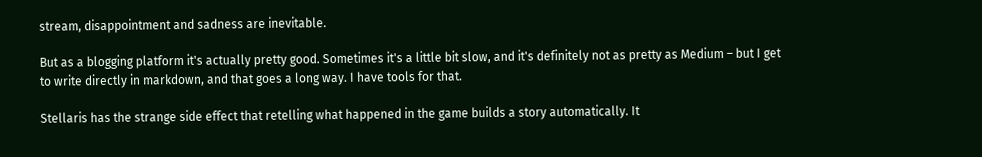stream, disappointment and sadness are inevitable.

But as a blogging platform it's actually pretty good. Sometimes it's a little bit slow, and it's definitely not as pretty as Medium – but I get to write directly in markdown, and that goes a long way. I have tools for that.

Stellaris has the strange side effect that retelling what happened in the game builds a story automatically. It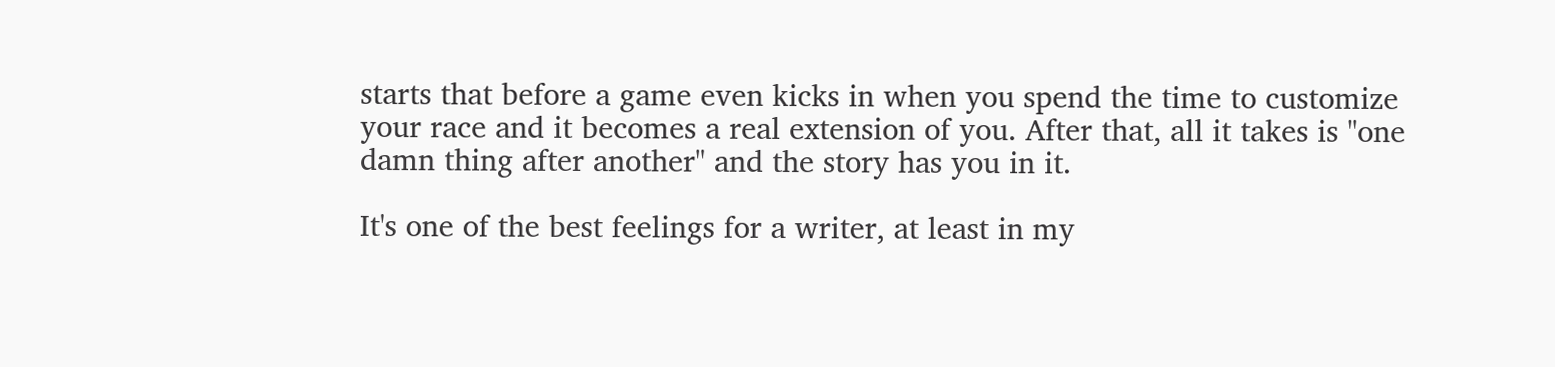starts that before a game even kicks in when you spend the time to customize your race and it becomes a real extension of you. After that, all it takes is "one damn thing after another" and the story has you in it.

It's one of the best feelings for a writer, at least in my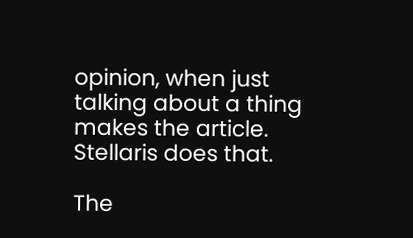opinion, when just talking about a thing makes the article. Stellaris does that.

The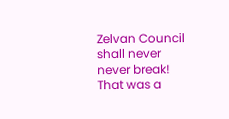Zelvan Council shall never never break! That was a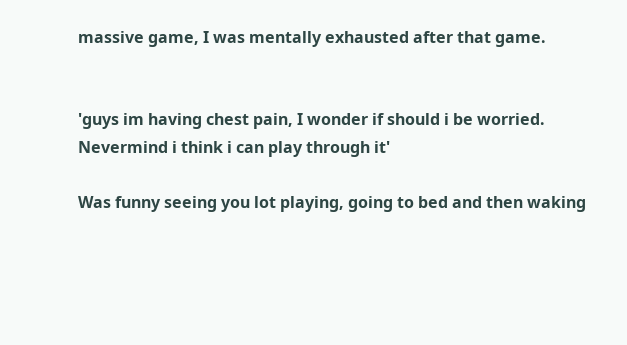massive game, I was mentally exhausted after that game.


'guys im having chest pain, I wonder if should i be worried. Nevermind i think i can play through it'

Was funny seeing you lot playing, going to bed and then waking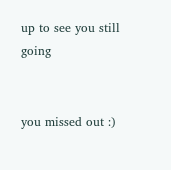up to see you still going


you missed out :)